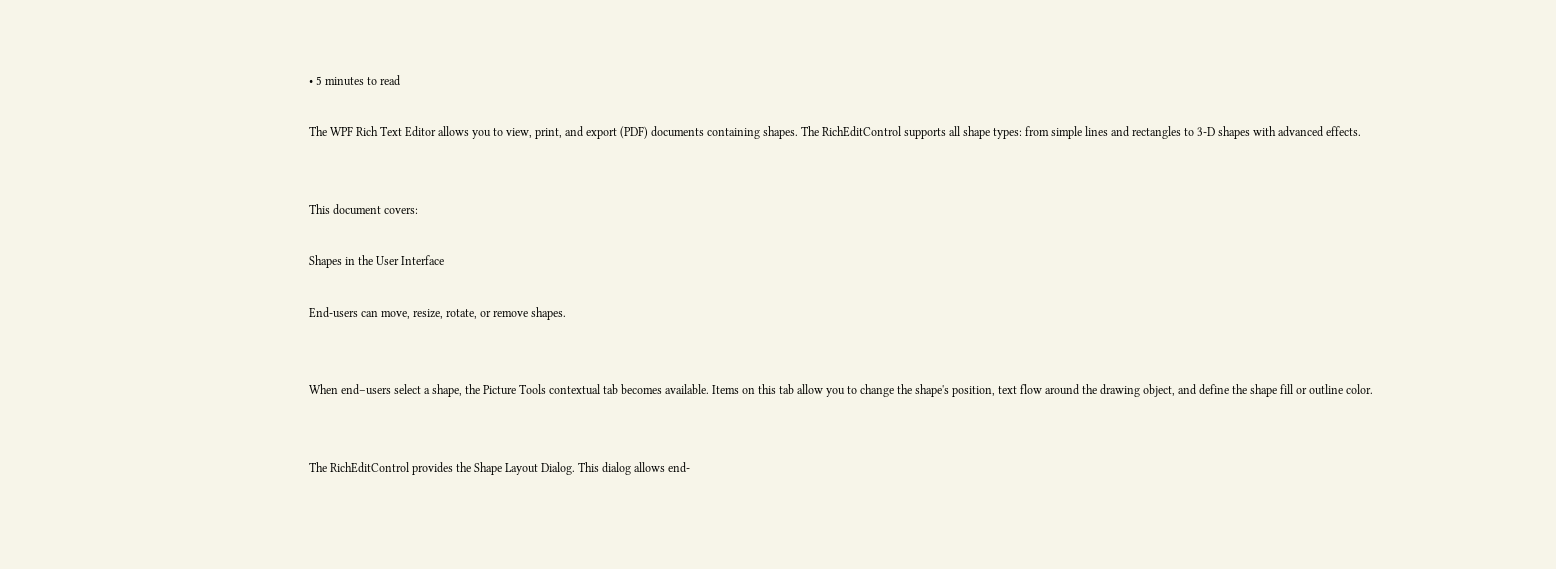• 5 minutes to read

The WPF Rich Text Editor allows you to view, print, and export (PDF) documents containing shapes. The RichEditControl supports all shape types: from simple lines and rectangles to 3-D shapes with advanced effects.


This document covers:

Shapes in the User Interface

End-users can move, resize, rotate, or remove shapes.


When end–users select a shape, the Picture Tools contextual tab becomes available. Items on this tab allow you to change the shape's position, text flow around the drawing object, and define the shape fill or outline color.


The RichEditControl provides the Shape Layout Dialog. This dialog allows end-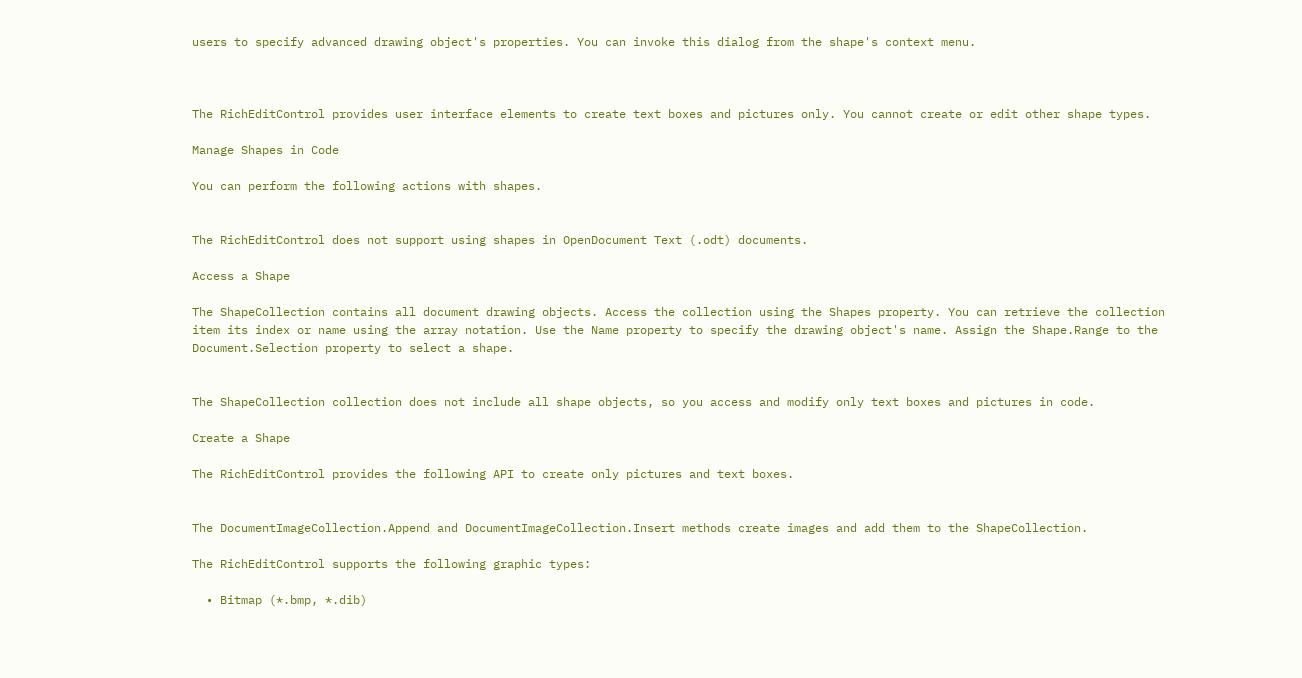users to specify advanced drawing object's properties. You can invoke this dialog from the shape's context menu.



The RichEditControl provides user interface elements to create text boxes and pictures only. You cannot create or edit other shape types.

Manage Shapes in Code

You can perform the following actions with shapes.


The RichEditControl does not support using shapes in OpenDocument Text (.odt) documents.

Access a Shape

The ShapeCollection contains all document drawing objects. Access the collection using the Shapes property. You can retrieve the collection item its index or name using the array notation. Use the Name property to specify the drawing object's name. Assign the Shape.Range to the Document.Selection property to select a shape.


The ShapeCollection collection does not include all shape objects, so you access and modify only text boxes and pictures in code.

Create a Shape

The RichEditControl provides the following API to create only pictures and text boxes.


The DocumentImageCollection.Append and DocumentImageCollection.Insert methods create images and add them to the ShapeCollection.

The RichEditControl supports the following graphic types:

  • Bitmap (*.bmp, *.dib)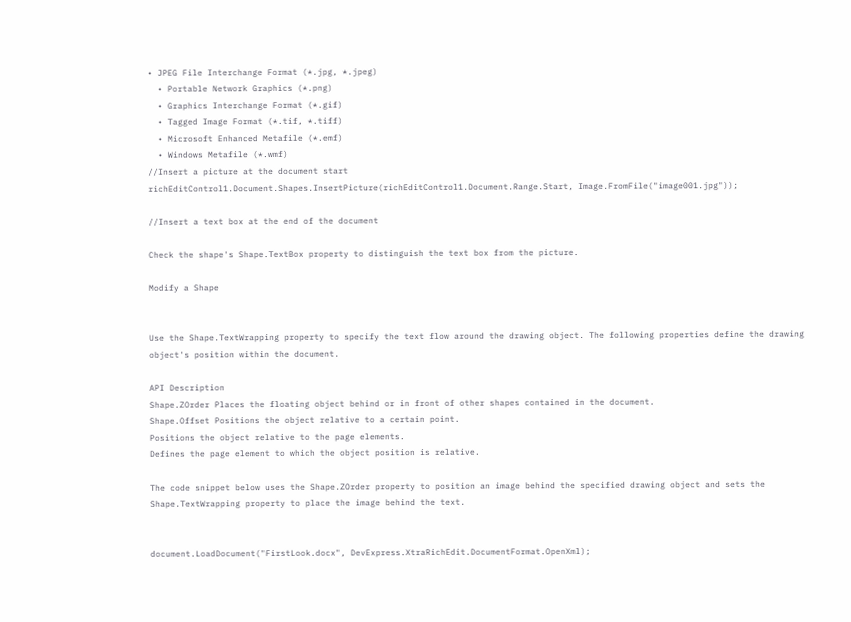• JPEG File Interchange Format (*.jpg, *.jpeg)
  • Portable Network Graphics (*.png)
  • Graphics Interchange Format (*.gif)
  • Tagged Image Format (*.tif, *.tiff)
  • Microsoft Enhanced Metafile (*.emf)
  • Windows Metafile (*.wmf)
//Insert a picture at the document start
richEditControl1.Document.Shapes.InsertPicture(richEditControl1.Document.Range.Start, Image.FromFile("image001.jpg"));

//Insert a text box at the end of the document

Check the shape's Shape.TextBox property to distinguish the text box from the picture.

Modify a Shape


Use the Shape.TextWrapping property to specify the text flow around the drawing object. The following properties define the drawing object's position within the document.

API Description
Shape.ZOrder Places the floating object behind or in front of other shapes contained in the document.
Shape.Offset Positions the object relative to a certain point.
Positions the object relative to the page elements.
Defines the page element to which the object position is relative.

The code snippet below uses the Shape.ZOrder property to position an image behind the specified drawing object and sets the Shape.TextWrapping property to place the image behind the text.


document.LoadDocument("FirstLook.docx", DevExpress.XtraRichEdit.DocumentFormat.OpenXml);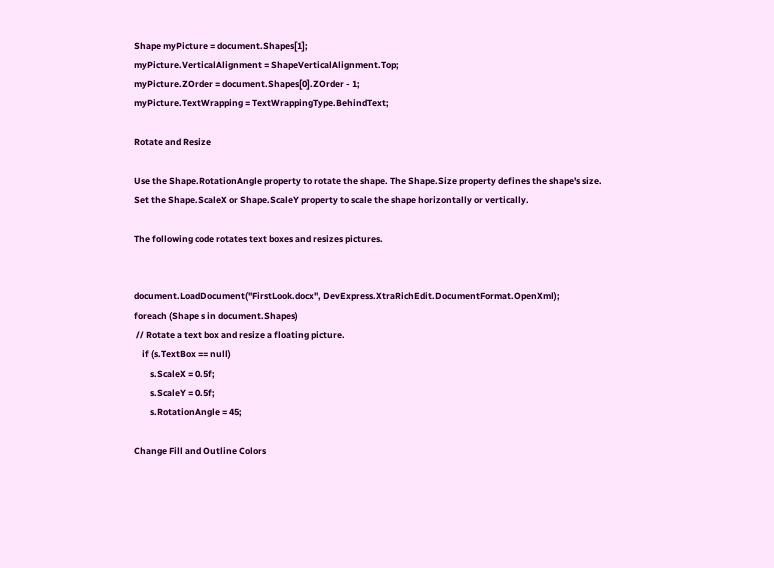Shape myPicture = document.Shapes[1];
myPicture.VerticalAlignment = ShapeVerticalAlignment.Top;
myPicture.ZOrder = document.Shapes[0].ZOrder - 1;
myPicture.TextWrapping = TextWrappingType.BehindText;

Rotate and Resize

Use the Shape.RotationAngle property to rotate the shape. The Shape.Size property defines the shape's size. Set the Shape.ScaleX or Shape.ScaleY property to scale the shape horizontally or vertically.

The following code rotates text boxes and resizes pictures.


document.LoadDocument("FirstLook.docx", DevExpress.XtraRichEdit.DocumentFormat.OpenXml);
foreach (Shape s in document.Shapes)
 // Rotate a text box and resize a floating picture.
    if (s.TextBox == null)
        s.ScaleX = 0.5f;
        s.ScaleY = 0.5f;
        s.RotationAngle = 45;

Change Fill and Outline Colors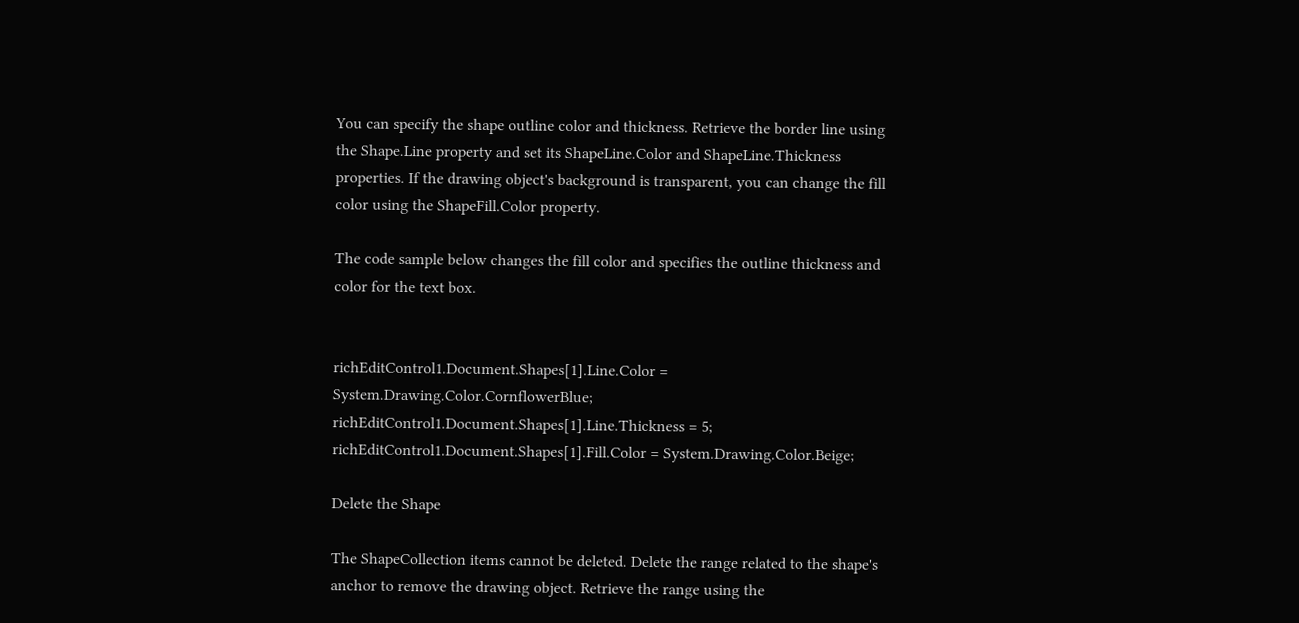You can specify the shape outline color and thickness. Retrieve the border line using the Shape.Line property and set its ShapeLine.Color and ShapeLine.Thickness properties. If the drawing object's background is transparent, you can change the fill color using the ShapeFill.Color property.

The code sample below changes the fill color and specifies the outline thickness and color for the text box.


richEditControl1.Document.Shapes[1].Line.Color = System.Drawing.Color.CornflowerBlue;
richEditControl1.Document.Shapes[1].Line.Thickness = 5;
richEditControl1.Document.Shapes[1].Fill.Color = System.Drawing.Color.Beige;

Delete the Shape

The ShapeCollection items cannot be deleted. Delete the range related to the shape's anchor to remove the drawing object. Retrieve the range using the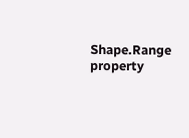Shape.Range property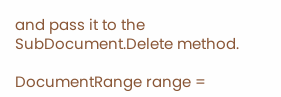and pass it to the SubDocument.Delete method.

DocumentRange range =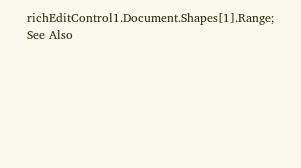richEditControl1.Document.Shapes[1].Range;
See Also